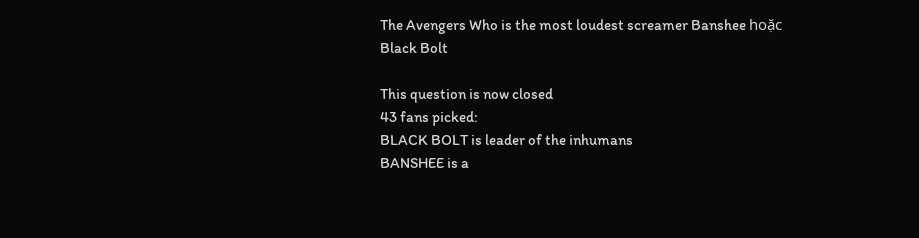The Avengers Who is the most loudest screamer Banshee hoặc Black Bolt

This question is now closed
43 fans picked:
BLACK BOLT is leader of the inhumans
BANSHEE is a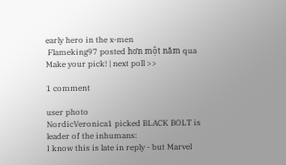early hero in the x-men
 Flameking97 posted hơn một năm qua
Make your pick! | next poll >>

1 comment

user photo
NordicVeronica1 picked BLACK BOLT is leader of the inhumans:
I know this is late in reply - but Marvel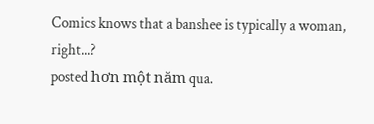Comics knows that a banshee is typically a woman, right...?
posted hơn một năm qua.